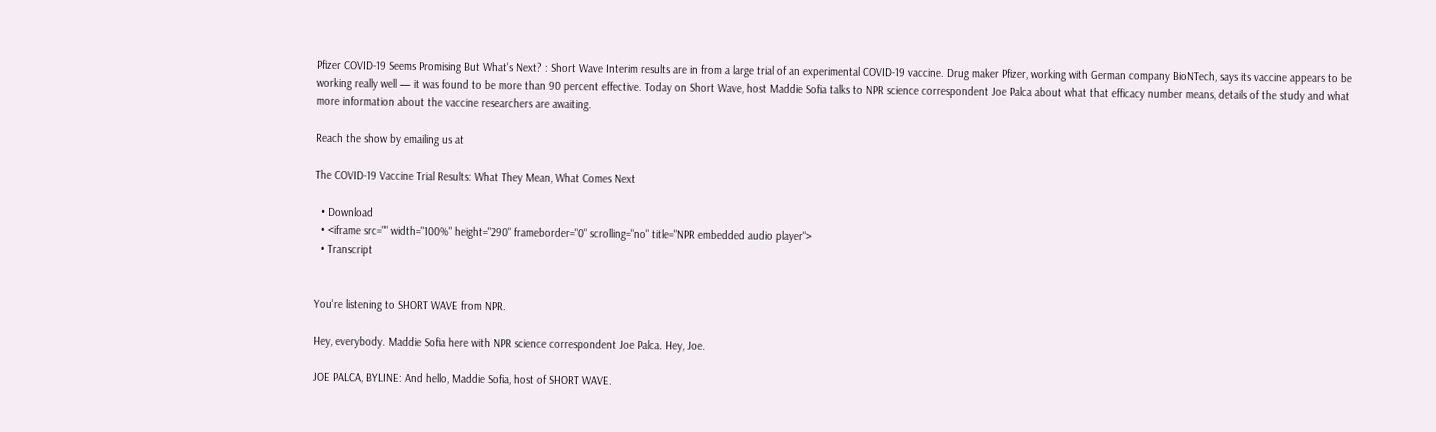Pfizer COVID-19 Seems Promising But What's Next? : Short Wave Interim results are in from a large trial of an experimental COVID-19 vaccine. Drug maker Pfizer, working with German company BioNTech, says its vaccine appears to be working really well — it was found to be more than 90 percent effective. Today on Short Wave, host Maddie Sofia talks to NPR science correspondent Joe Palca about what that efficacy number means, details of the study and what more information about the vaccine researchers are awaiting.

Reach the show by emailing us at

The COVID-19 Vaccine Trial Results: What They Mean, What Comes Next

  • Download
  • <iframe src="" width="100%" height="290" frameborder="0" scrolling="no" title="NPR embedded audio player">
  • Transcript


You're listening to SHORT WAVE from NPR.

Hey, everybody. Maddie Sofia here with NPR science correspondent Joe Palca. Hey, Joe.

JOE PALCA, BYLINE: And hello, Maddie Sofia, host of SHORT WAVE.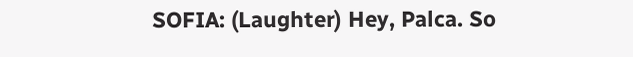SOFIA: (Laughter) Hey, Palca. So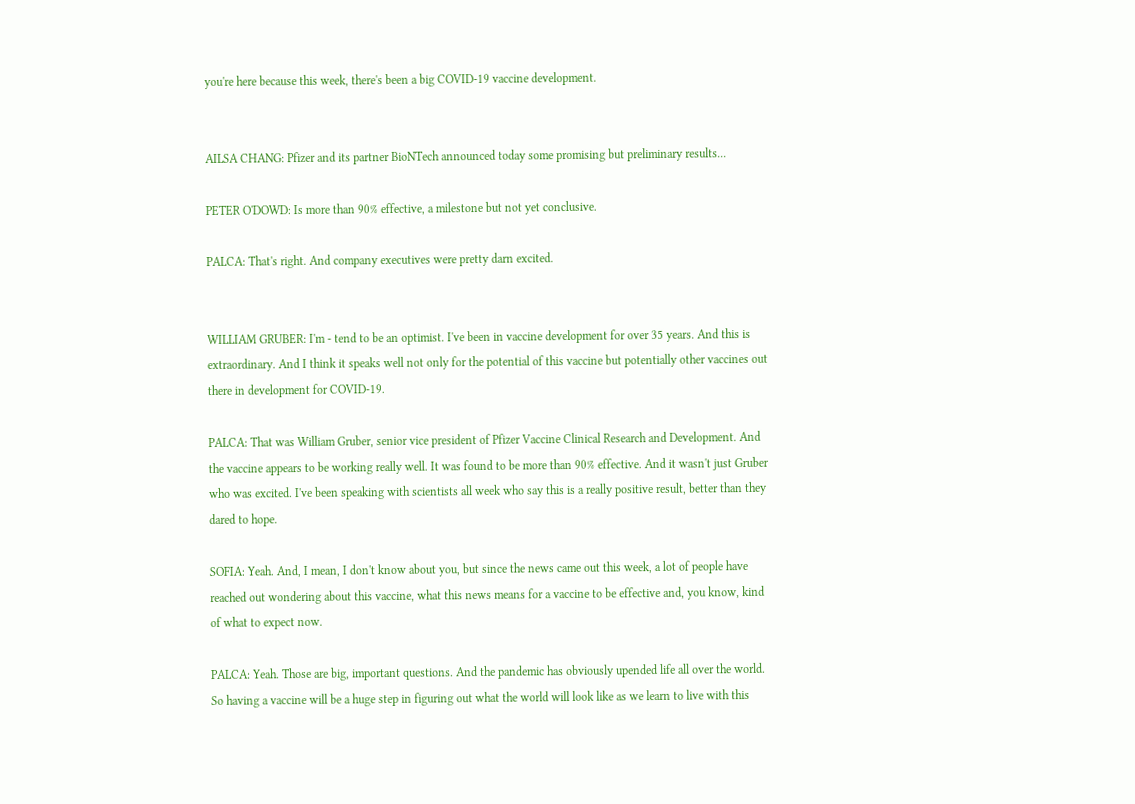you're here because this week, there's been a big COVID-19 vaccine development.


AILSA CHANG: Pfizer and its partner BioNTech announced today some promising but preliminary results...

PETER O'DOWD: Is more than 90% effective, a milestone but not yet conclusive.

PALCA: That's right. And company executives were pretty darn excited.


WILLIAM GRUBER: I'm - tend to be an optimist. I've been in vaccine development for over 35 years. And this is extraordinary. And I think it speaks well not only for the potential of this vaccine but potentially other vaccines out there in development for COVID-19.

PALCA: That was William Gruber, senior vice president of Pfizer Vaccine Clinical Research and Development. And the vaccine appears to be working really well. It was found to be more than 90% effective. And it wasn't just Gruber who was excited. I've been speaking with scientists all week who say this is a really positive result, better than they dared to hope.

SOFIA: Yeah. And, I mean, I don't know about you, but since the news came out this week, a lot of people have reached out wondering about this vaccine, what this news means for a vaccine to be effective and, you know, kind of what to expect now.

PALCA: Yeah. Those are big, important questions. And the pandemic has obviously upended life all over the world. So having a vaccine will be a huge step in figuring out what the world will look like as we learn to live with this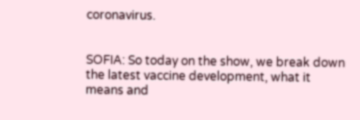coronavirus.


SOFIA: So today on the show, we break down the latest vaccine development, what it means and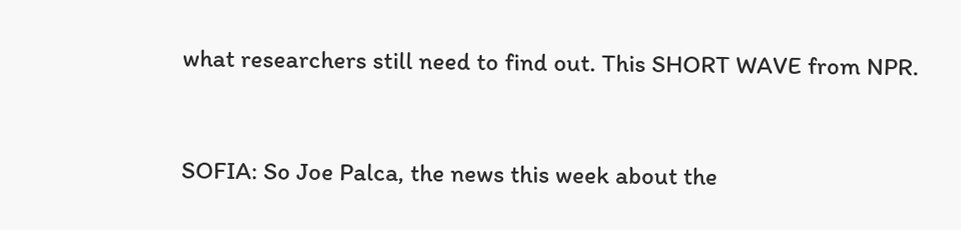what researchers still need to find out. This SHORT WAVE from NPR.


SOFIA: So Joe Palca, the news this week about the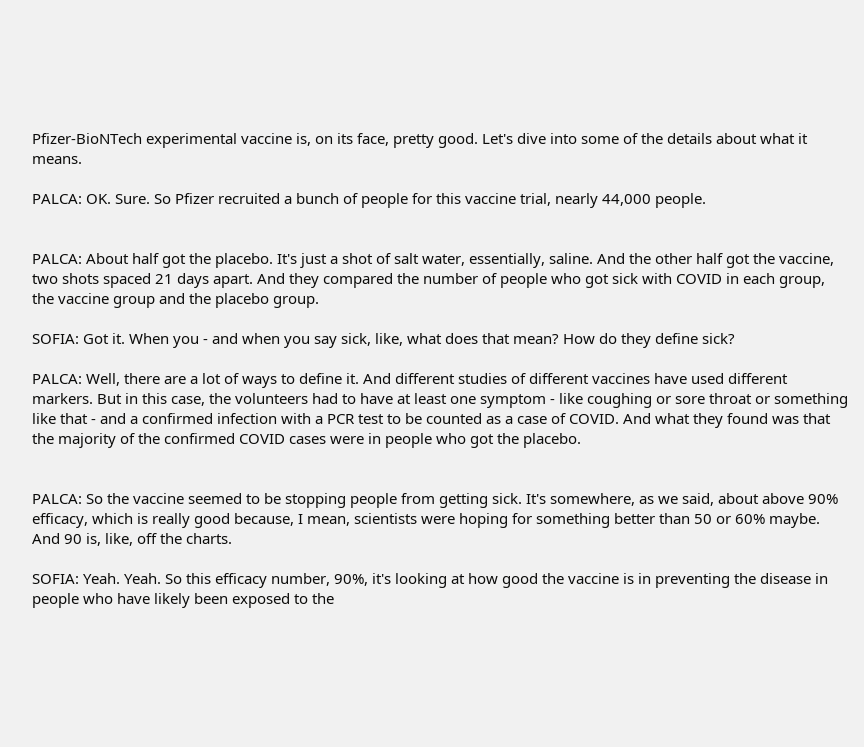Pfizer-BioNTech experimental vaccine is, on its face, pretty good. Let's dive into some of the details about what it means.

PALCA: OK. Sure. So Pfizer recruited a bunch of people for this vaccine trial, nearly 44,000 people.


PALCA: About half got the placebo. It's just a shot of salt water, essentially, saline. And the other half got the vaccine, two shots spaced 21 days apart. And they compared the number of people who got sick with COVID in each group, the vaccine group and the placebo group.

SOFIA: Got it. When you - and when you say sick, like, what does that mean? How do they define sick?

PALCA: Well, there are a lot of ways to define it. And different studies of different vaccines have used different markers. But in this case, the volunteers had to have at least one symptom - like coughing or sore throat or something like that - and a confirmed infection with a PCR test to be counted as a case of COVID. And what they found was that the majority of the confirmed COVID cases were in people who got the placebo.


PALCA: So the vaccine seemed to be stopping people from getting sick. It's somewhere, as we said, about above 90% efficacy, which is really good because, I mean, scientists were hoping for something better than 50 or 60% maybe. And 90 is, like, off the charts.

SOFIA: Yeah. Yeah. So this efficacy number, 90%, it's looking at how good the vaccine is in preventing the disease in people who have likely been exposed to the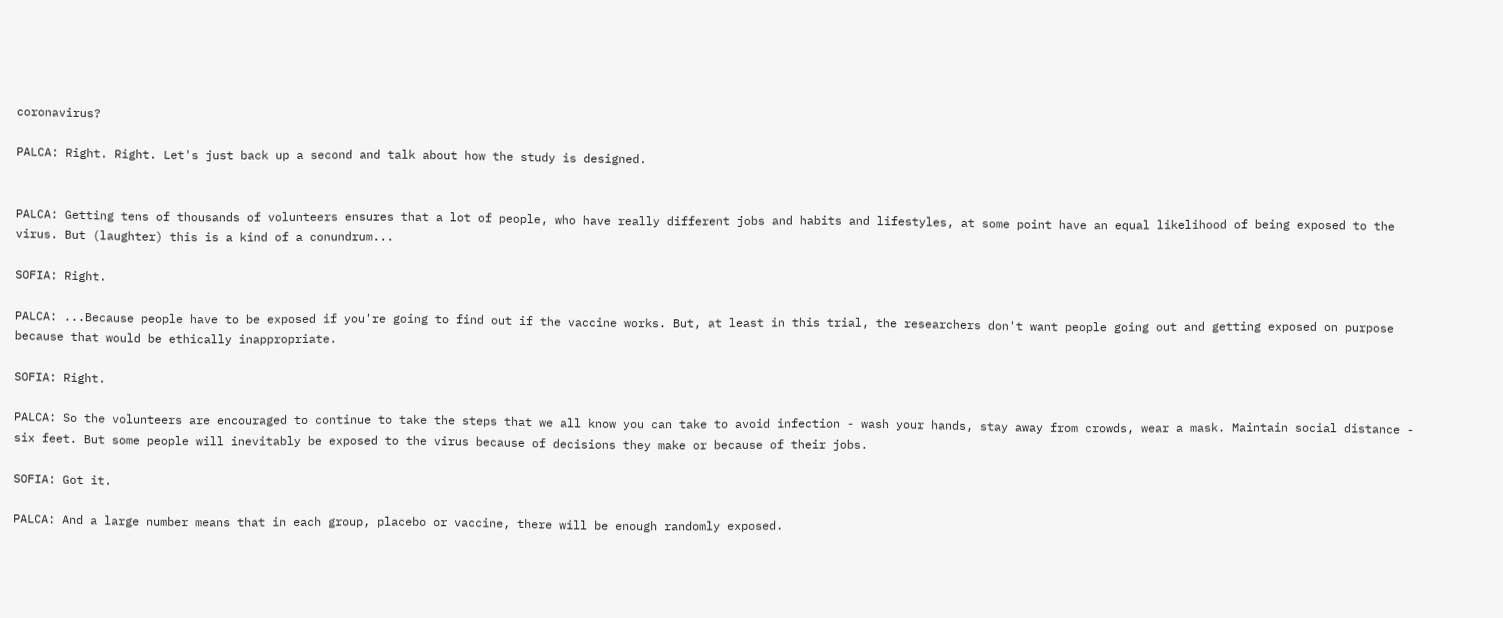coronavirus?

PALCA: Right. Right. Let's just back up a second and talk about how the study is designed.


PALCA: Getting tens of thousands of volunteers ensures that a lot of people, who have really different jobs and habits and lifestyles, at some point have an equal likelihood of being exposed to the virus. But (laughter) this is a kind of a conundrum...

SOFIA: Right.

PALCA: ...Because people have to be exposed if you're going to find out if the vaccine works. But, at least in this trial, the researchers don't want people going out and getting exposed on purpose because that would be ethically inappropriate.

SOFIA: Right.

PALCA: So the volunteers are encouraged to continue to take the steps that we all know you can take to avoid infection - wash your hands, stay away from crowds, wear a mask. Maintain social distance - six feet. But some people will inevitably be exposed to the virus because of decisions they make or because of their jobs.

SOFIA: Got it.

PALCA: And a large number means that in each group, placebo or vaccine, there will be enough randomly exposed.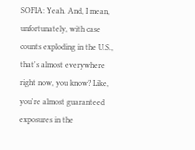SOFIA: Yeah. And, I mean, unfortunately, with case counts exploding in the U.S., that's almost everywhere right now, you know? Like, you're almost guaranteed exposures in the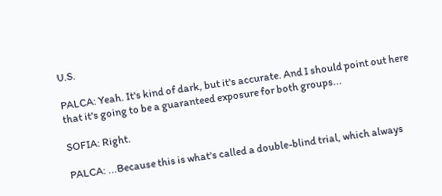U.S.

PALCA: Yeah. It's kind of dark, but it's accurate. And I should point out here that it's going to be a guaranteed exposure for both groups...

SOFIA: Right.

PALCA: ...Because this is what's called a double-blind trial, which always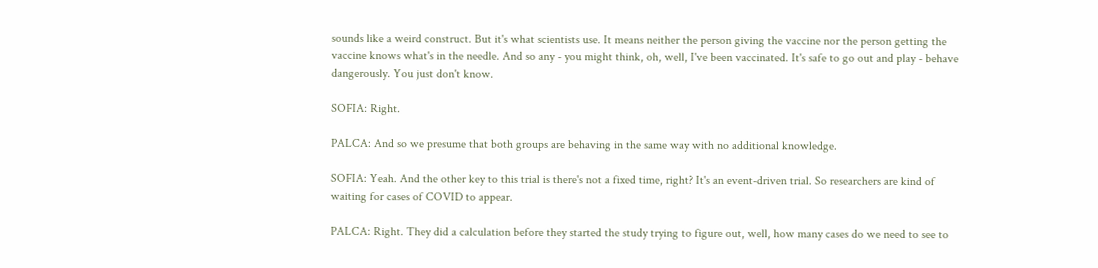sounds like a weird construct. But it's what scientists use. It means neither the person giving the vaccine nor the person getting the vaccine knows what's in the needle. And so any - you might think, oh, well, I've been vaccinated. It's safe to go out and play - behave dangerously. You just don't know.

SOFIA: Right.

PALCA: And so we presume that both groups are behaving in the same way with no additional knowledge.

SOFIA: Yeah. And the other key to this trial is there's not a fixed time, right? It's an event-driven trial. So researchers are kind of waiting for cases of COVID to appear.

PALCA: Right. They did a calculation before they started the study trying to figure out, well, how many cases do we need to see to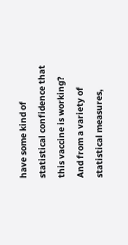have some kind of statistical confidence that this vaccine is working? And from a variety of statistical measures,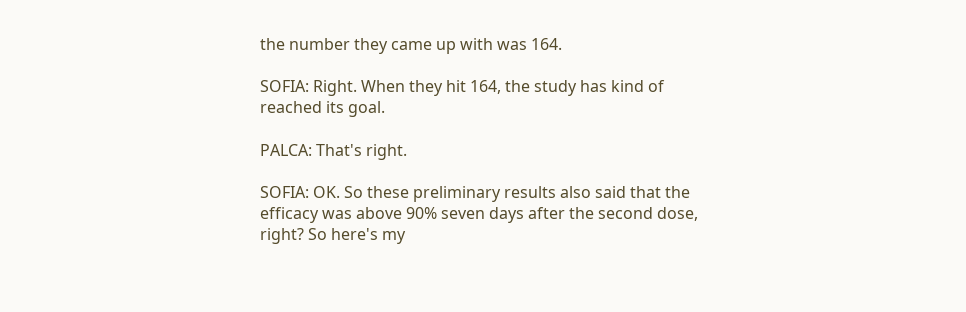the number they came up with was 164.

SOFIA: Right. When they hit 164, the study has kind of reached its goal.

PALCA: That's right.

SOFIA: OK. So these preliminary results also said that the efficacy was above 90% seven days after the second dose, right? So here's my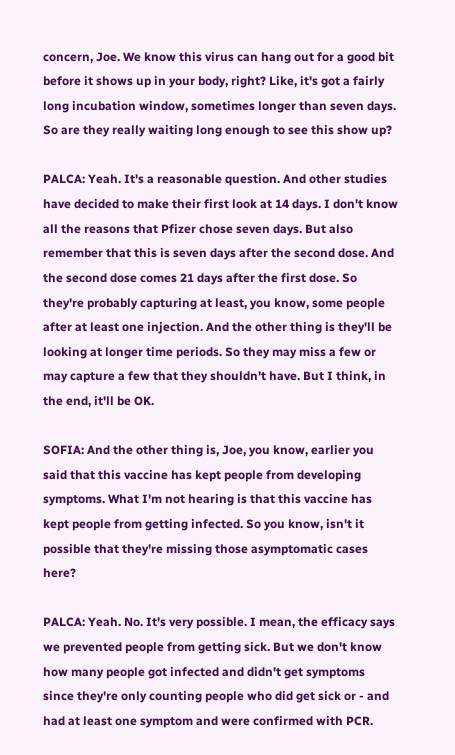concern, Joe. We know this virus can hang out for a good bit before it shows up in your body, right? Like, it's got a fairly long incubation window, sometimes longer than seven days. So are they really waiting long enough to see this show up?

PALCA: Yeah. It's a reasonable question. And other studies have decided to make their first look at 14 days. I don't know all the reasons that Pfizer chose seven days. But also remember that this is seven days after the second dose. And the second dose comes 21 days after the first dose. So they're probably capturing at least, you know, some people after at least one injection. And the other thing is they'll be looking at longer time periods. So they may miss a few or may capture a few that they shouldn't have. But I think, in the end, it'll be OK.

SOFIA: And the other thing is, Joe, you know, earlier you said that this vaccine has kept people from developing symptoms. What I'm not hearing is that this vaccine has kept people from getting infected. So you know, isn't it possible that they're missing those asymptomatic cases here?

PALCA: Yeah. No. It's very possible. I mean, the efficacy says we prevented people from getting sick. But we don't know how many people got infected and didn't get symptoms since they're only counting people who did get sick or - and had at least one symptom and were confirmed with PCR.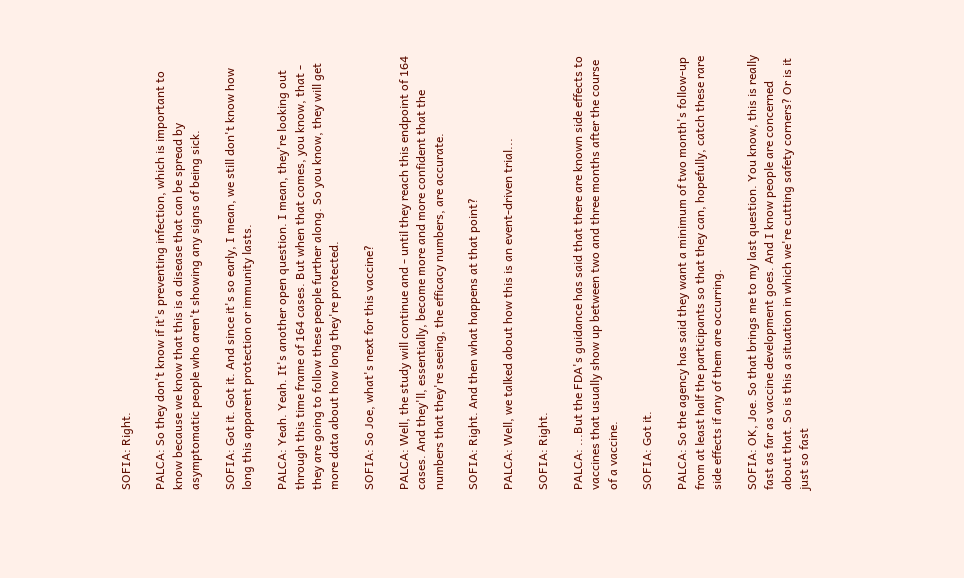SOFIA: Right.

PALCA: So they don't know if it's preventing infection, which is important to know because we know that this is a disease that can be spread by asymptomatic people who aren't showing any signs of being sick.

SOFIA: Got it. Got it. And since it's so early, I mean, we still don't know how long this apparent protection or immunity lasts.

PALCA: Yeah. Yeah. It's another open question. I mean, they're looking out through this time frame of 164 cases. But when that comes, you know, that - they are going to follow these people further along. So you know, they will get more data about how long they're protected.

SOFIA: So Joe, what's next for this vaccine?

PALCA: Well, the study will continue and - until they reach this endpoint of 164 cases. And they'll, essentially, become more and more confident that the numbers that they're seeing, the efficacy numbers, are accurate.

SOFIA: Right. And then what happens at that point?

PALCA: Well, we talked about how this is an event-driven trial...

SOFIA: Right.

PALCA: ...But the FDA's guidance has said that there are known side effects to vaccines that usually show up between two and three months after the course of a vaccine.

SOFIA: Got it.

PALCA: So the agency has said they want a minimum of two month's follow-up from at least half the participants so that they can, hopefully, catch these rare side effects if any of them are occurring.

SOFIA: OK, Joe. So that brings me to my last question. You know, this is really fast as far as vaccine development goes. And I know people are concerned about that. So is this a situation in which we're cutting safety corners? Or is it just so fast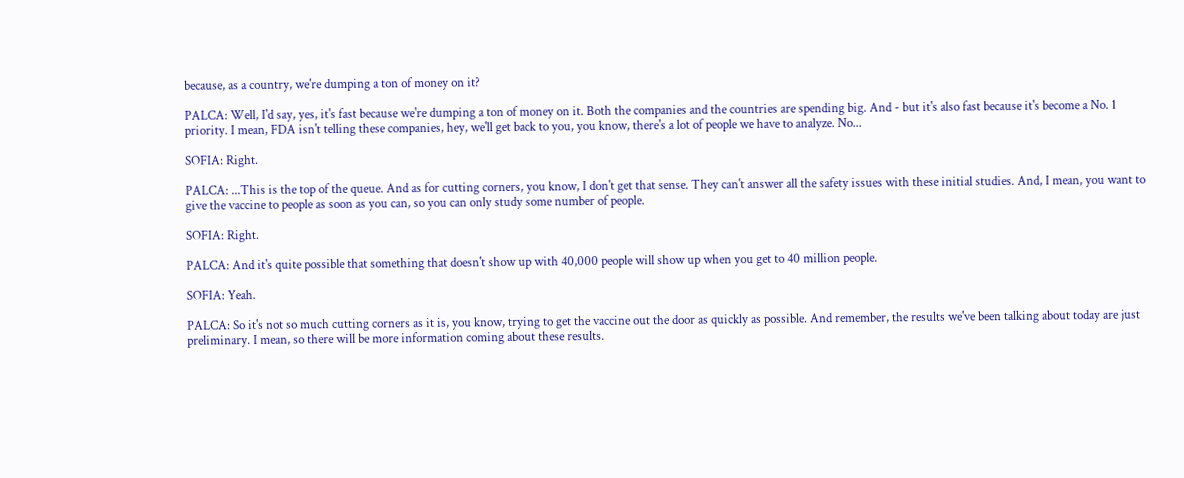because, as a country, we're dumping a ton of money on it?

PALCA: Well, I'd say, yes, it's fast because we're dumping a ton of money on it. Both the companies and the countries are spending big. And - but it's also fast because it's become a No. 1 priority. I mean, FDA isn't telling these companies, hey, we'll get back to you, you know, there's a lot of people we have to analyze. No...

SOFIA: Right.

PALCA: ...This is the top of the queue. And as for cutting corners, you know, I don't get that sense. They can't answer all the safety issues with these initial studies. And, I mean, you want to give the vaccine to people as soon as you can, so you can only study some number of people.

SOFIA: Right.

PALCA: And it's quite possible that something that doesn't show up with 40,000 people will show up when you get to 40 million people.

SOFIA: Yeah.

PALCA: So it's not so much cutting corners as it is, you know, trying to get the vaccine out the door as quickly as possible. And remember, the results we've been talking about today are just preliminary. I mean, so there will be more information coming about these results.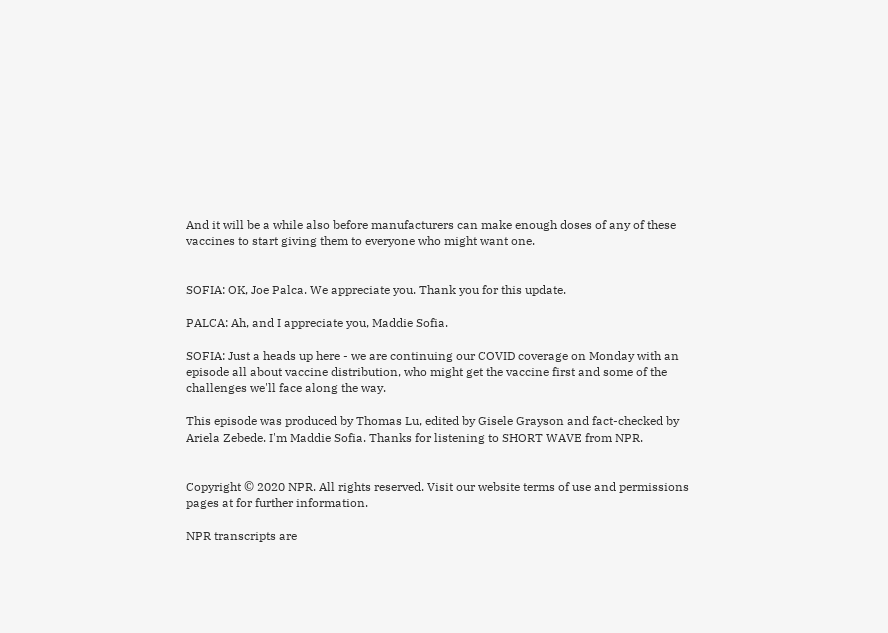And it will be a while also before manufacturers can make enough doses of any of these vaccines to start giving them to everyone who might want one.


SOFIA: OK, Joe Palca. We appreciate you. Thank you for this update.

PALCA: Ah, and I appreciate you, Maddie Sofia.

SOFIA: Just a heads up here - we are continuing our COVID coverage on Monday with an episode all about vaccine distribution, who might get the vaccine first and some of the challenges we'll face along the way.

This episode was produced by Thomas Lu, edited by Gisele Grayson and fact-checked by Ariela Zebede. I'm Maddie Sofia. Thanks for listening to SHORT WAVE from NPR.


Copyright © 2020 NPR. All rights reserved. Visit our website terms of use and permissions pages at for further information.

NPR transcripts are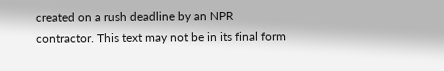created on a rush deadline by an NPR contractor. This text may not be in its final form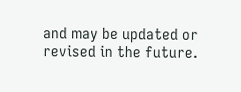and may be updated or revised in the future.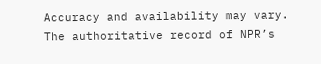Accuracy and availability may vary. The authoritative record of NPR’s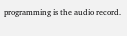programming is the audio record.